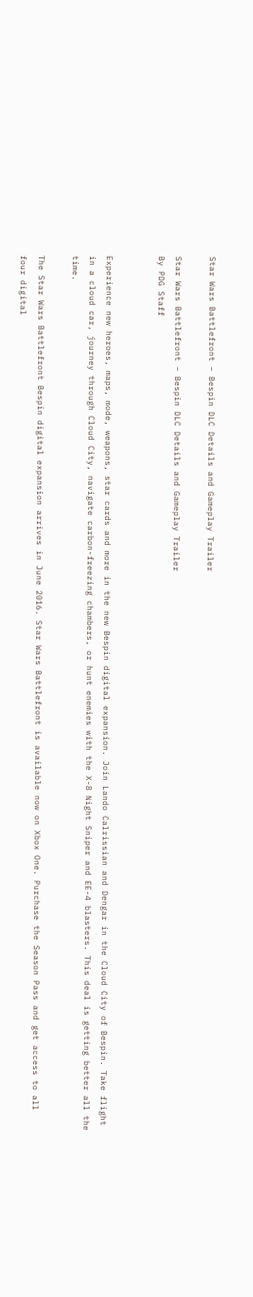Star Wars Battlefront – Bespin DLC Details and Gameplay Trailer

Star Wars Battlefront – Bespin DLC Details and Gameplay Trailer
By PDG Staff


Experience new heroes, maps, mode, weapons, star cards and more in the new Bespin digital expansion. Join Lando Calrissian and Dengar in the Cloud City of Bespin. Take flight in a cloud car, journey through Cloud City, navigate carbon-freezing chambers, or hunt enemies with the X-8 Night Sniper and EE-4 blasters. This deal is getting better all the time.

The Star Wars Battlefront Bespin digital expansion arrives in June 2016. Star Wars Battlefront is available now on Xbox One. Purchase the Season Pass and get access to all four digital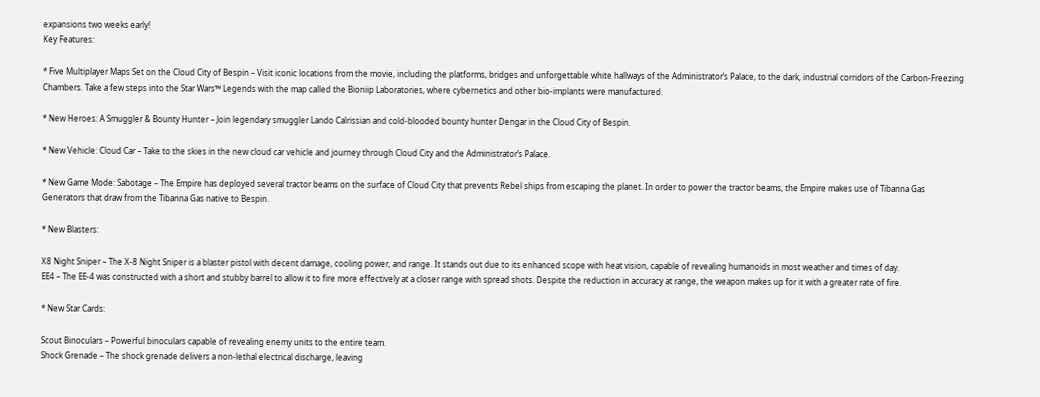expansions two weeks early!
Key Features:

* Five Multiplayer Maps Set on the Cloud City of Bespin – Visit iconic locations from the movie, including the platforms, bridges and unforgettable white hallways of the Administrator’s Palace, to the dark, industrial corridors of the Carbon-Freezing Chambers. Take a few steps into the Star Wars™ Legends with the map called the Bioniip Laboratories, where cybernetics and other bio-implants were manufactured.

* New Heroes: A Smuggler & Bounty Hunter – Join legendary smuggler Lando Calrissian and cold-blooded bounty hunter Dengar in the Cloud City of Bespin.

* New Vehicle: Cloud Car – Take to the skies in the new cloud car vehicle and journey through Cloud City and the Administrator’s Palace.

* New Game Mode: Sabotage – The Empire has deployed several tractor beams on the surface of Cloud City that prevents Rebel ships from escaping the planet. In order to power the tractor beams, the Empire makes use of Tibanna Gas Generators that draw from the Tibanna Gas native to Bespin.

* New Blasters:

X8 Night Sniper – The X-8 Night Sniper is a blaster pistol with decent damage, cooling power, and range. It stands out due to its enhanced scope with heat vision, capable of revealing humanoids in most weather and times of day.
EE4 – The EE-4 was constructed with a short and stubby barrel to allow it to fire more effectively at a closer range with spread shots. Despite the reduction in accuracy at range, the weapon makes up for it with a greater rate of fire.

* New Star Cards:

Scout Binoculars – Powerful binoculars capable of revealing enemy units to the entire team.
Shock Grenade – The shock grenade delivers a non-lethal electrical discharge, leaving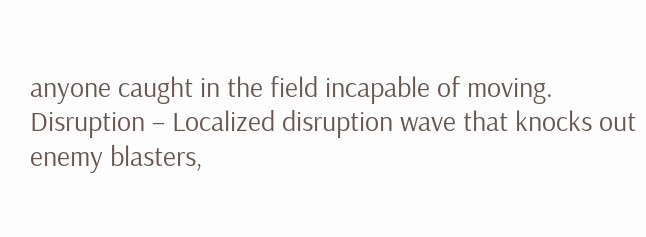anyone caught in the field incapable of moving.
Disruption – Localized disruption wave that knocks out enemy blasters,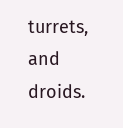turrets, and droids.